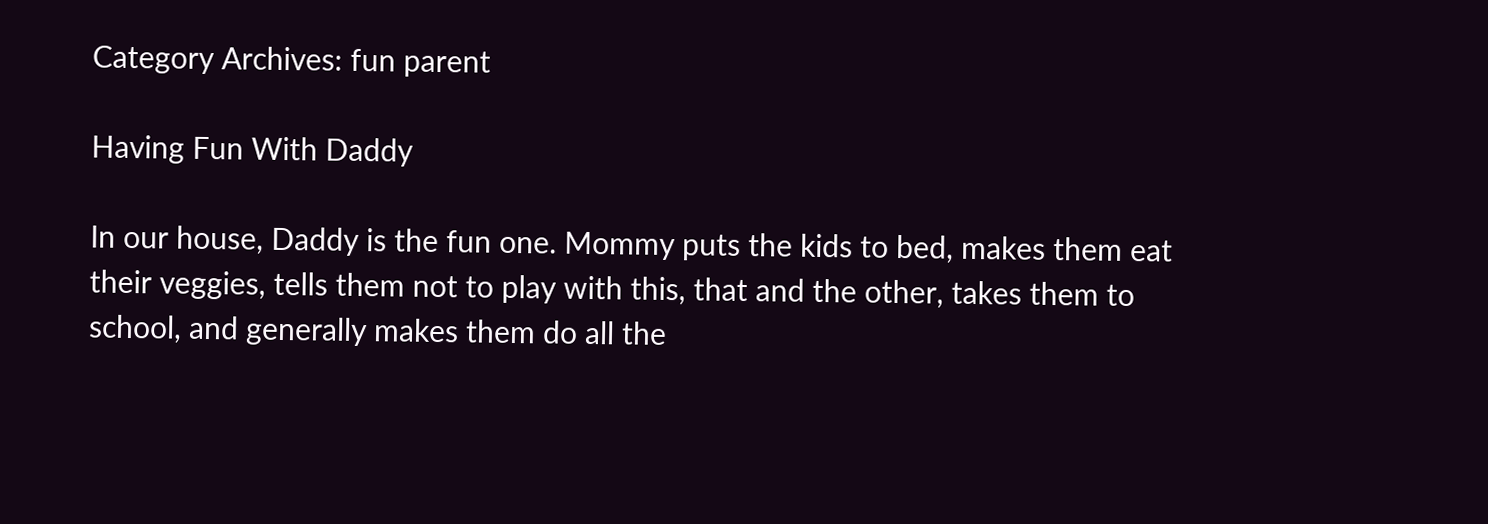Category Archives: fun parent

Having Fun With Daddy

In our house, Daddy is the fun one. Mommy puts the kids to bed, makes them eat their veggies, tells them not to play with this, that and the other, takes them to school, and generally makes them do all the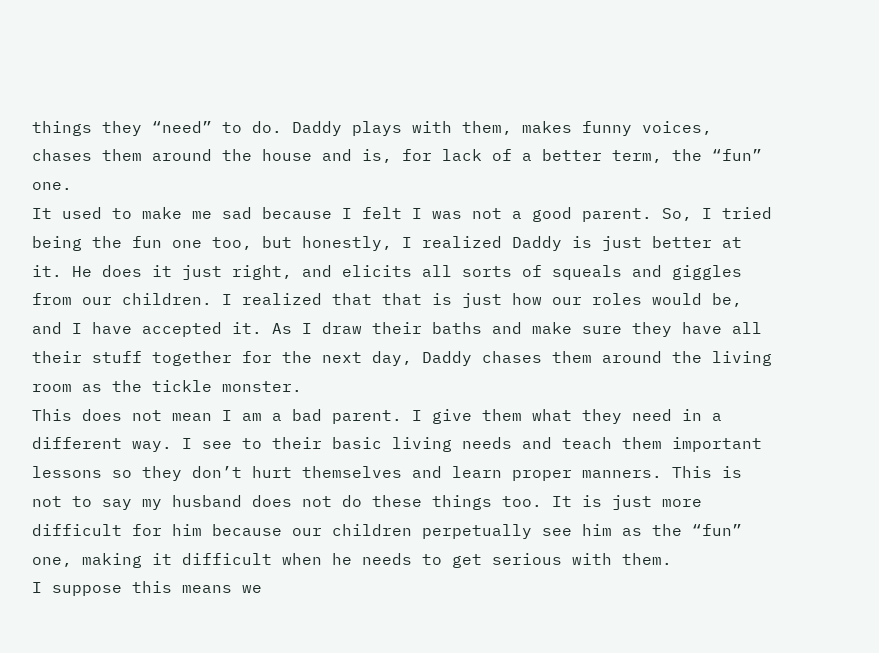things they “need” to do. Daddy plays with them, makes funny voices, chases them around the house and is, for lack of a better term, the “fun” one.
It used to make me sad because I felt I was not a good parent. So, I tried being the fun one too, but honestly, I realized Daddy is just better at it. He does it just right, and elicits all sorts of squeals and giggles from our children. I realized that that is just how our roles would be, and I have accepted it. As I draw their baths and make sure they have all their stuff together for the next day, Daddy chases them around the living room as the tickle monster.
This does not mean I am a bad parent. I give them what they need in a different way. I see to their basic living needs and teach them important lessons so they don’t hurt themselves and learn proper manners. This is not to say my husband does not do these things too. It is just more difficult for him because our children perpetually see him as the “fun” one, making it difficult when he needs to get serious with them.
I suppose this means we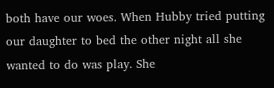both have our woes. When Hubby tried putting our daughter to bed the other night all she wanted to do was play. She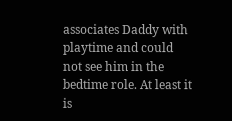associates Daddy with playtime and could not see him in the bedtime role. At least it is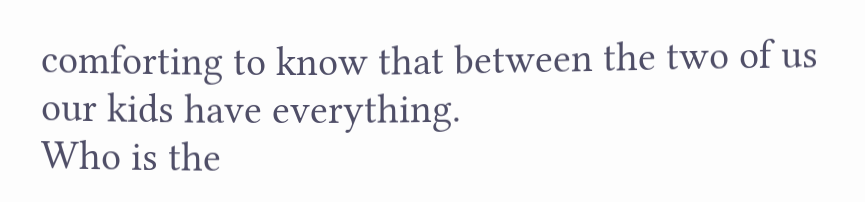comforting to know that between the two of us our kids have everything.
Who is the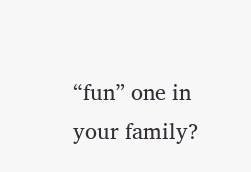“fun” one in your family?